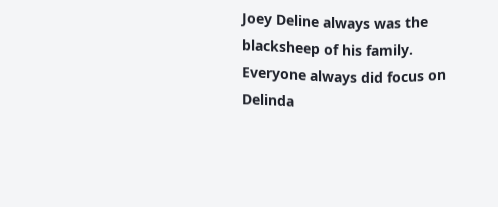Joey Deline always was the blacksheep of his family. Everyone always did focus on Delinda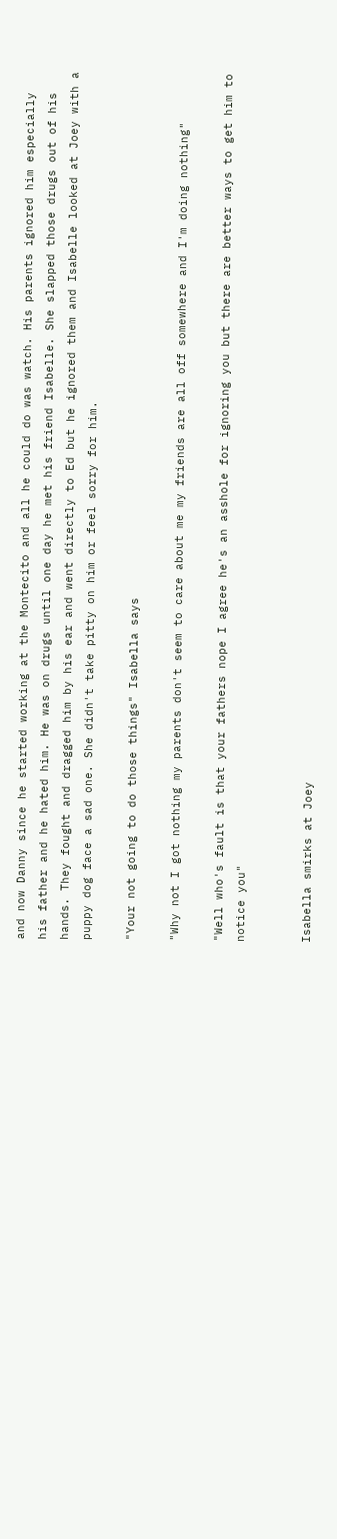and now Danny since he started working at the Montecito and all he could do was watch. His parents ignored him especially his father and he hated him. He was on drugs until one day he met his friend Isabelle. She slapped those drugs out of his hands. They fought and dragged him by his ear and went directly to Ed but he ignored them and Isabelle looked at Joey with a puppy dog face a sad one. She didn't take pitty on him or feel sorry for him.

"Your not going to do those things" Isabella says

"Why not I got nothing my parents don't seem to care about me my friends are all off somewhere and I'm doing nothing"

"Well who's fault is that your fathers nope I agree he's an asshole for ignoring you but there are better ways to get him to notice you"


Isabella smirks at Joey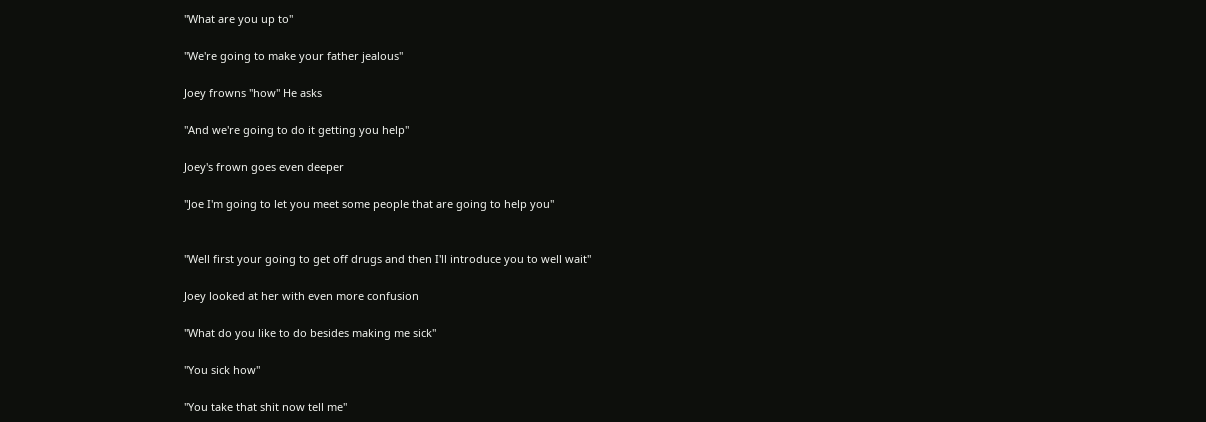"What are you up to"

"We're going to make your father jealous"

Joey frowns "how" He asks

"And we're going to do it getting you help"

Joey's frown goes even deeper

"Joe I'm going to let you meet some people that are going to help you"


"Well first your going to get off drugs and then I'll introduce you to well wait"

Joey looked at her with even more confusion

"What do you like to do besides making me sick"

"You sick how"

"You take that shit now tell me"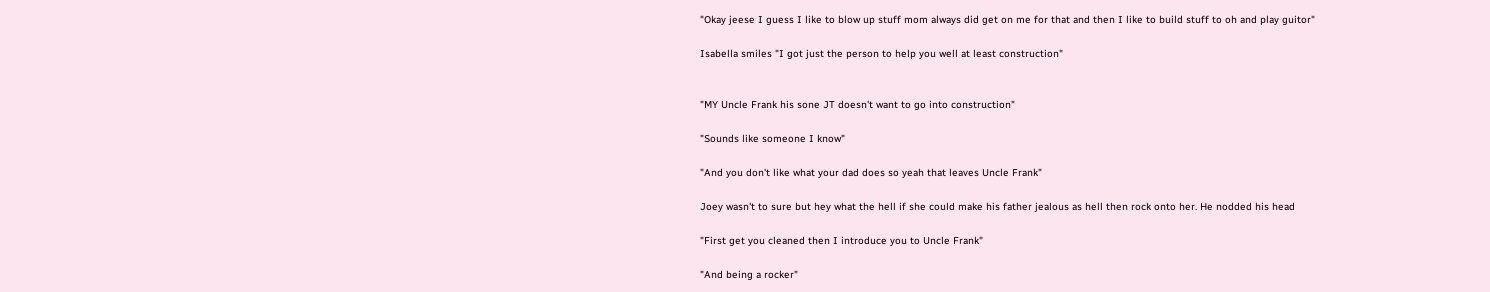"Okay jeese I guess I like to blow up stuff mom always did get on me for that and then I like to build stuff to oh and play guitor"

Isabella smiles "I got just the person to help you well at least construction"


"MY Uncle Frank his sone JT doesn't want to go into construction"

"Sounds like someone I know"

"And you don't like what your dad does so yeah that leaves Uncle Frank"

Joey wasn't to sure but hey what the hell if she could make his father jealous as hell then rock onto her. He nodded his head

"First get you cleaned then I introduce you to Uncle Frank"

"And being a rocker"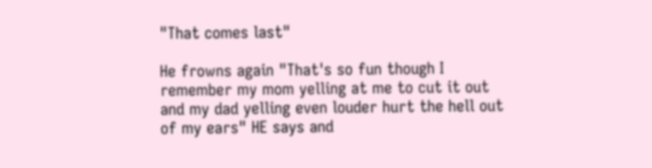"That comes last"

He frowns again "That's so fun though I remember my mom yelling at me to cut it out and my dad yelling even louder hurt the hell out of my ears" HE says and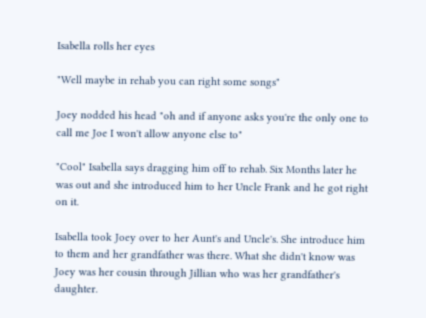Isabella rolls her eyes

"Well maybe in rehab you can right some songs"

Joey nodded his head "oh and if anyone asks you're the only one to call me Joe I won't allow anyone else to"

"Cool" Isabella says dragging him off to rehab. Six Months later he was out and she introduced him to her Uncle Frank and he got right on it.

Isabella took Joey over to her Aunt's and Uncle's. She introduce him to them and her grandfather was there. What she didn't know was Joey was her cousin through Jillian who was her grandfather's daughter.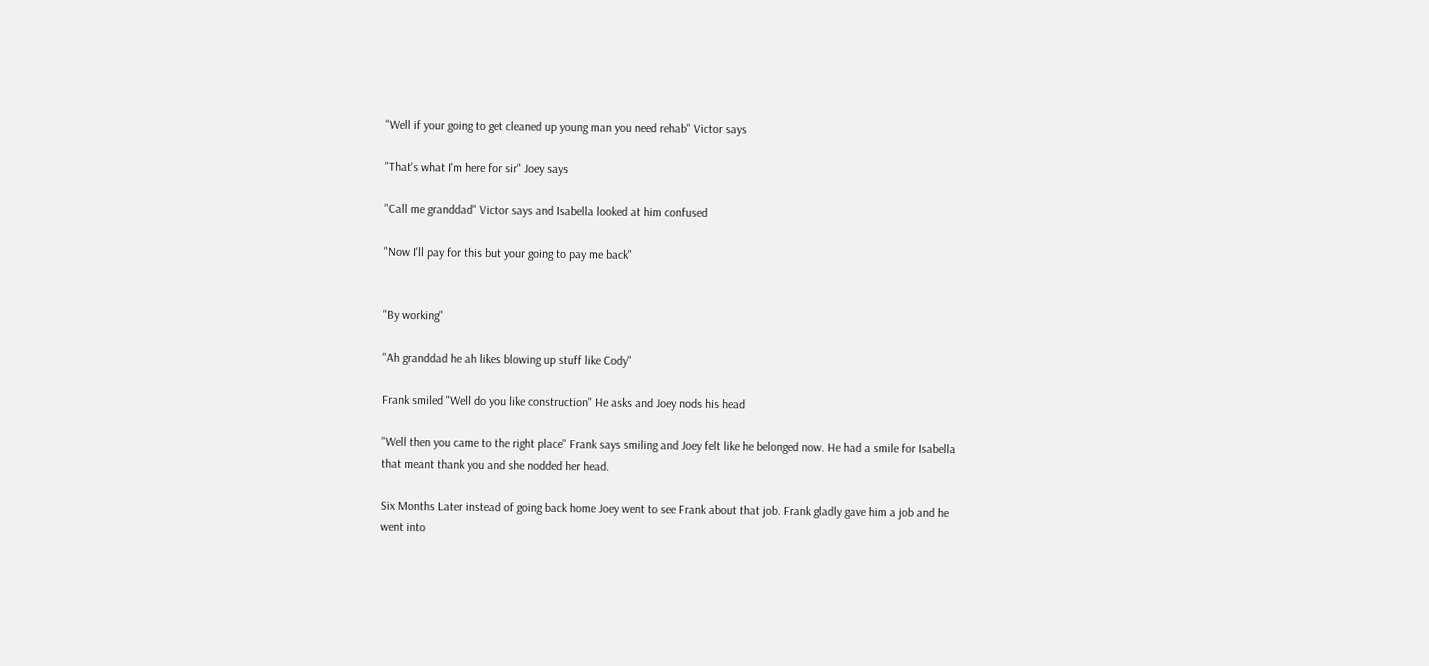"Well if your going to get cleaned up young man you need rehab" Victor says

"That's what I'm here for sir" Joey says

"Call me granddad" Victor says and Isabella looked at him confused

"Now I'll pay for this but your going to pay me back"


"By working"

"Ah granddad he ah likes blowing up stuff like Cody"

Frank smiled "Well do you like construction" He asks and Joey nods his head

"Well then you came to the right place" Frank says smiling and Joey felt like he belonged now. He had a smile for Isabella that meant thank you and she nodded her head.

Six Months Later instead of going back home Joey went to see Frank about that job. Frank gladly gave him a job and he went into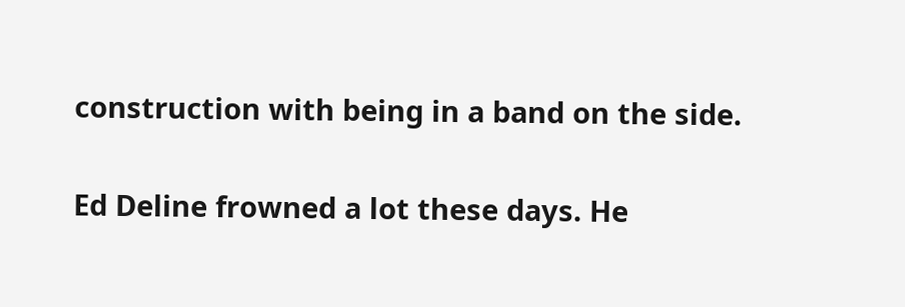construction with being in a band on the side.

Ed Deline frowned a lot these days. He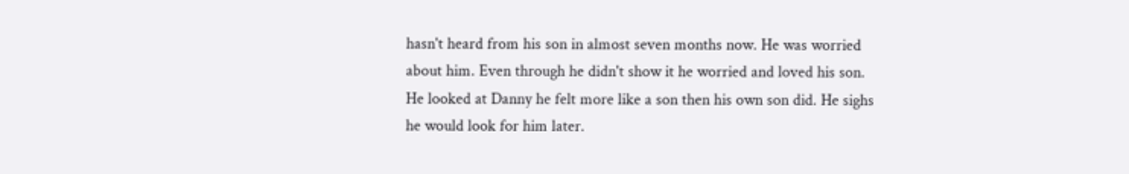hasn't heard from his son in almost seven months now. He was worried about him. Even through he didn't show it he worried and loved his son. He looked at Danny he felt more like a son then his own son did. He sighs he would look for him later.